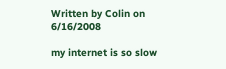Written by Colin on 6/16/2008

my internet is so slow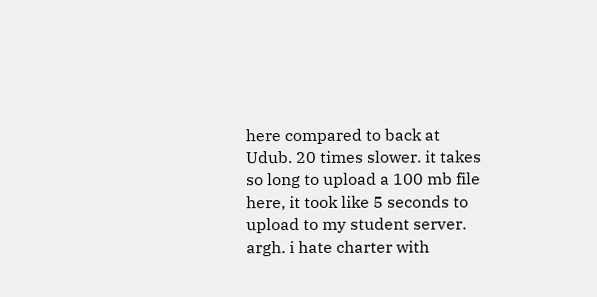here compared to back at Udub. 20 times slower. it takes so long to upload a 100 mb file here, it took like 5 seconds to upload to my student server. argh. i hate charter with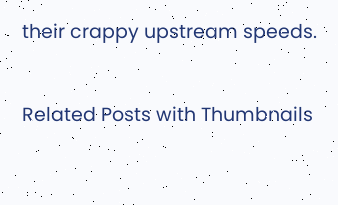their crappy upstream speeds.


Related Posts with Thumbnails